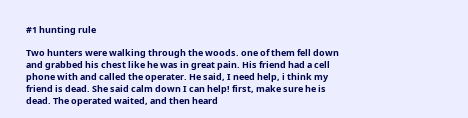#1 hunting rule

Two hunters were walking through the woods. one of them fell down and grabbed his chest like he was in great pain. His friend had a cell phone with and called the operater. He said, I need help, i think my friend is dead. She said calm down I can help! first, make sure he is dead. The operated waited, and then heard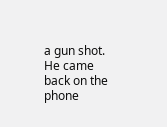a gun shot. He came back on the phone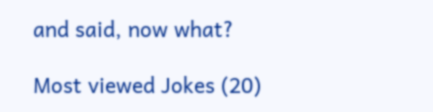and said, now what?

Most viewed Jokes (20)